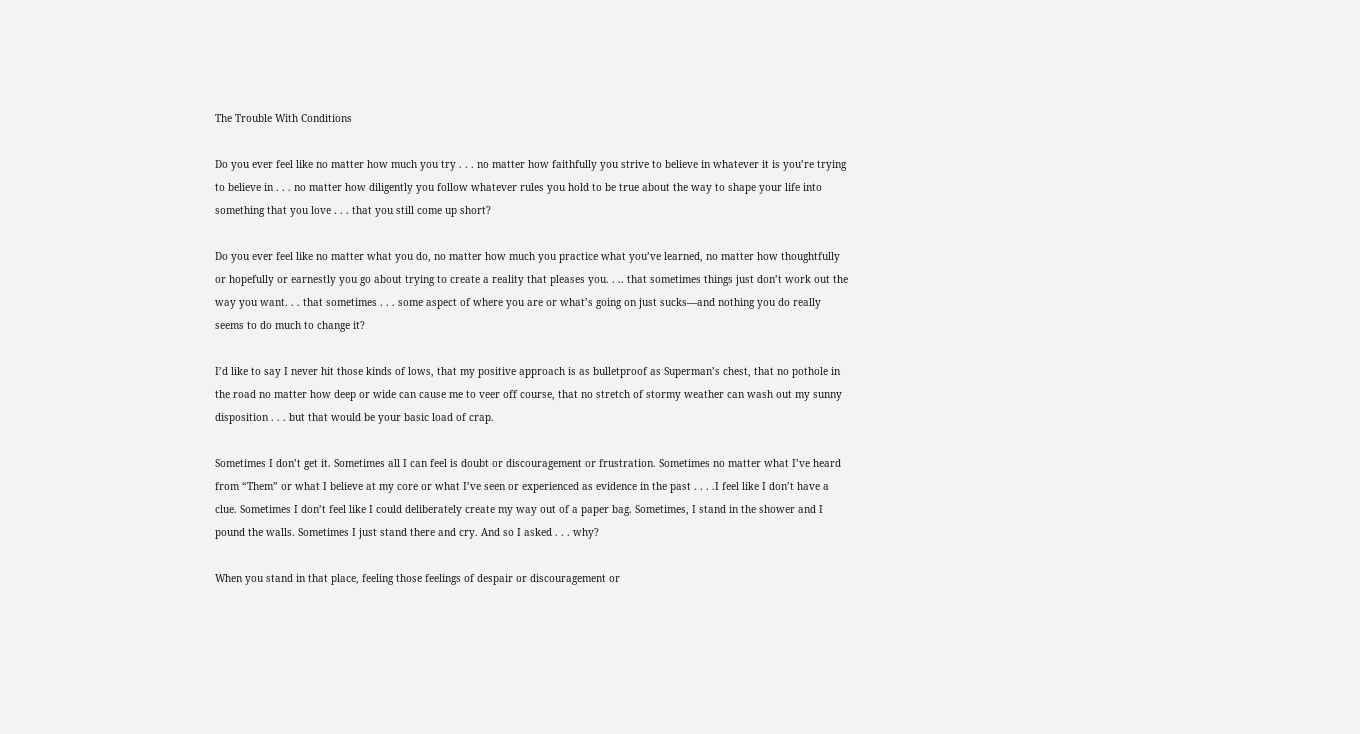The Trouble With Conditions

Do you ever feel like no matter how much you try . . . no matter how faithfully you strive to believe in whatever it is you’re trying to believe in . . . no matter how diligently you follow whatever rules you hold to be true about the way to shape your life into something that you love . . . that you still come up short?

Do you ever feel like no matter what you do, no matter how much you practice what you’ve learned, no matter how thoughtfully or hopefully or earnestly you go about trying to create a reality that pleases you. . .. that sometimes things just don’t work out the way you want. . . that sometimes . . . some aspect of where you are or what’s going on just sucks—and nothing you do really seems to do much to change it?

I’d like to say I never hit those kinds of lows, that my positive approach is as bulletproof as Superman’s chest, that no pothole in the road no matter how deep or wide can cause me to veer off course, that no stretch of stormy weather can wash out my sunny disposition . . . but that would be your basic load of crap.

Sometimes I don’t get it. Sometimes all I can feel is doubt or discouragement or frustration. Sometimes no matter what I’ve heard from “Them” or what I believe at my core or what I’ve seen or experienced as evidence in the past . . . .I feel like I don’t have a clue. Sometimes I don’t feel like I could deliberately create my way out of a paper bag. Sometimes, I stand in the shower and I pound the walls. Sometimes I just stand there and cry. And so I asked . . . why?

When you stand in that place, feeling those feelings of despair or discouragement or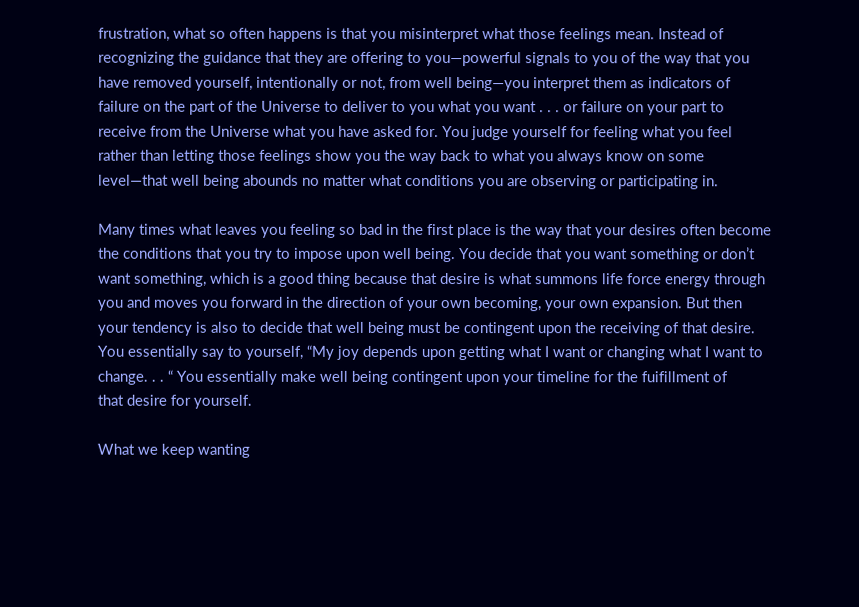frustration, what so often happens is that you misinterpret what those feelings mean. Instead of recognizing the guidance that they are offering to you—powerful signals to you of the way that you have removed yourself, intentionally or not, from well being—you interpret them as indicators of failure on the part of the Universe to deliver to you what you want . . . or failure on your part to receive from the Universe what you have asked for. You judge yourself for feeling what you feel rather than letting those feelings show you the way back to what you always know on some level—that well being abounds no matter what conditions you are observing or participating in.

Many times what leaves you feeling so bad in the first place is the way that your desires often become the conditions that you try to impose upon well being. You decide that you want something or don’t want something, which is a good thing because that desire is what summons life force energy through you and moves you forward in the direction of your own becoming, your own expansion. But then your tendency is also to decide that well being must be contingent upon the receiving of that desire. You essentially say to yourself, “My joy depends upon getting what I want or changing what I want to change. . . “ You essentially make well being contingent upon your timeline for the fuifillment of
that desire for yourself.

What we keep wanting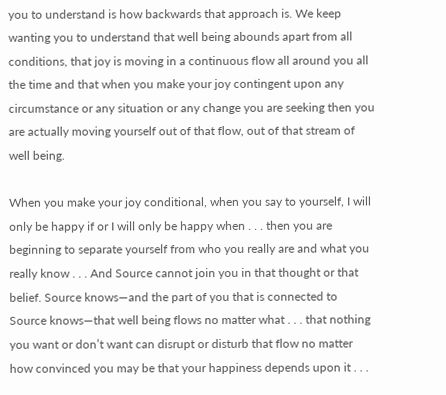you to understand is how backwards that approach is. We keep wanting you to understand that well being abounds apart from all conditions, that joy is moving in a continuous flow all around you all the time and that when you make your joy contingent upon any circumstance or any situation or any change you are seeking then you are actually moving yourself out of that flow, out of that stream of well being.

When you make your joy conditional, when you say to yourself, I will only be happy if or I will only be happy when . . . then you are beginning to separate yourself from who you really are and what you really know . . . And Source cannot join you in that thought or that belief. Source knows—and the part of you that is connected to Source knows—that well being flows no matter what . . . that nothing you want or don’t want can disrupt or disturb that flow no matter how convinced you may be that your happiness depends upon it . . .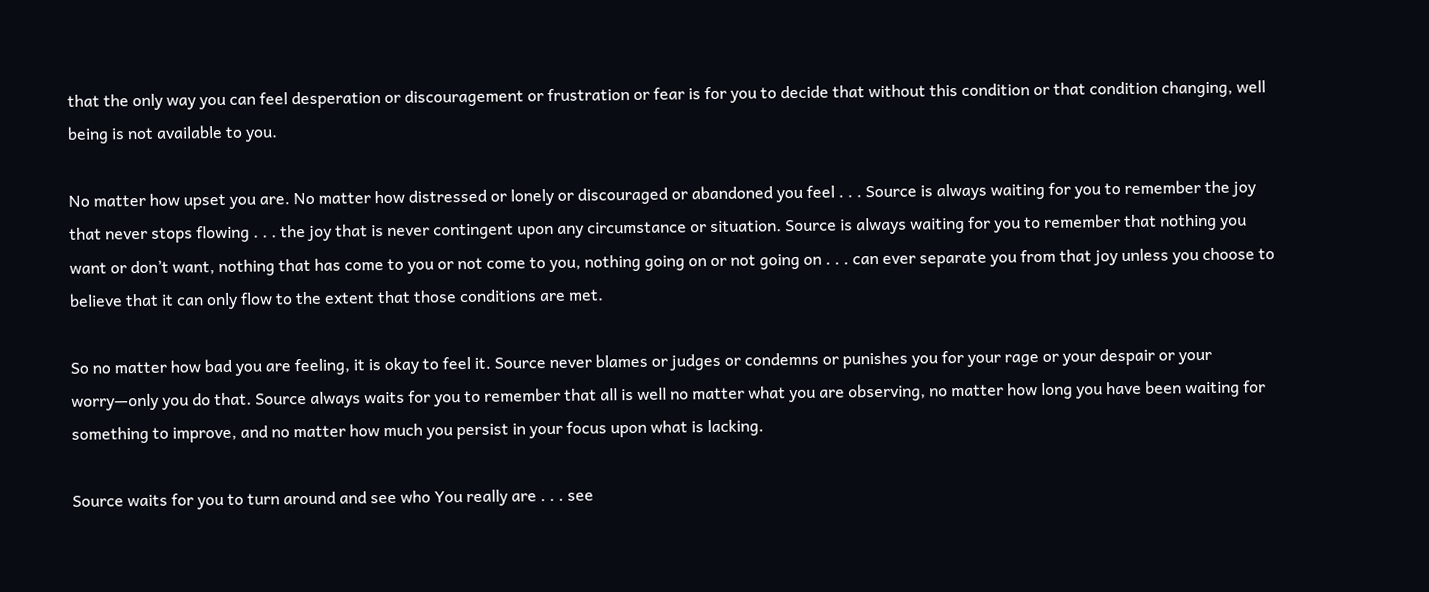that the only way you can feel desperation or discouragement or frustration or fear is for you to decide that without this condition or that condition changing, well being is not available to you.

No matter how upset you are. No matter how distressed or lonely or discouraged or abandoned you feel . . . Source is always waiting for you to remember the joy that never stops flowing . . . the joy that is never contingent upon any circumstance or situation. Source is always waiting for you to remember that nothing you want or don’t want, nothing that has come to you or not come to you, nothing going on or not going on . . . can ever separate you from that joy unless you choose to believe that it can only flow to the extent that those conditions are met.

So no matter how bad you are feeling, it is okay to feel it. Source never blames or judges or condemns or punishes you for your rage or your despair or your worry—only you do that. Source always waits for you to remember that all is well no matter what you are observing, no matter how long you have been waiting for something to improve, and no matter how much you persist in your focus upon what is lacking.

Source waits for you to turn around and see who You really are . . . see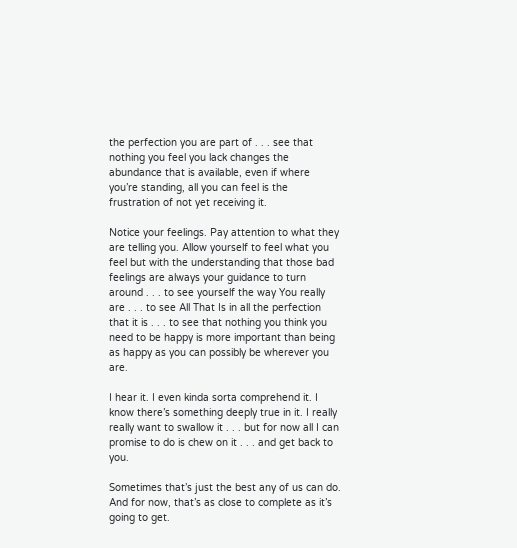the perfection you are part of . . . see that nothing you feel you lack changes the abundance that is available, even if where you’re standing, all you can feel is the frustration of not yet receiving it.

Notice your feelings. Pay attention to what they are telling you. Allow yourself to feel what you feel but with the understanding that those bad feelings are always your guidance to turn around . . . to see yourself the way You really are . . . to see All That Is in all the perfection that it is . . . to see that nothing you think you need to be happy is more important than being as happy as you can possibly be wherever you are.

I hear it. I even kinda sorta comprehend it. I know there’s something deeply true in it. I really really want to swallow it . . . but for now all I can promise to do is chew on it . . . and get back to you.

Sometimes that’s just the best any of us can do. And for now, that’s as close to complete as it’s going to get.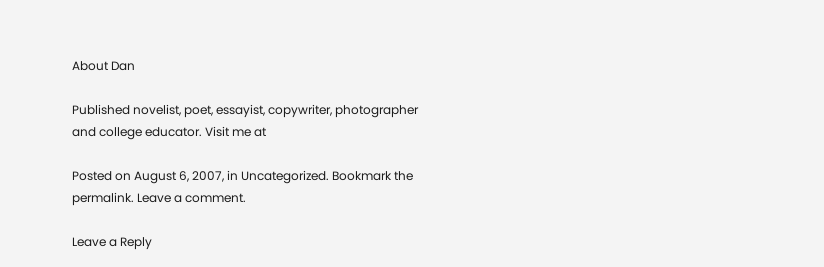About Dan

Published novelist, poet, essayist, copywriter, photographer and college educator. Visit me at

Posted on August 6, 2007, in Uncategorized. Bookmark the permalink. Leave a comment.

Leave a Reply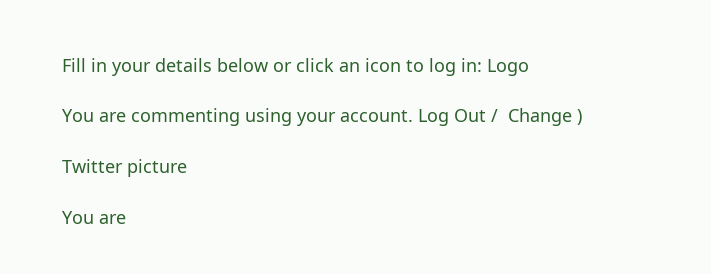Fill in your details below or click an icon to log in: Logo

You are commenting using your account. Log Out /  Change )

Twitter picture

You are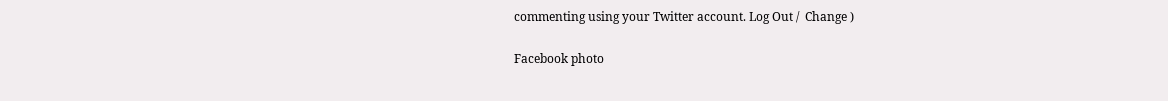commenting using your Twitter account. Log Out /  Change )

Facebook photo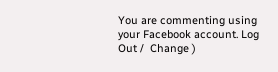You are commenting using your Facebook account. Log Out /  Change )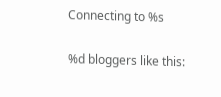Connecting to %s

%d bloggers like this: